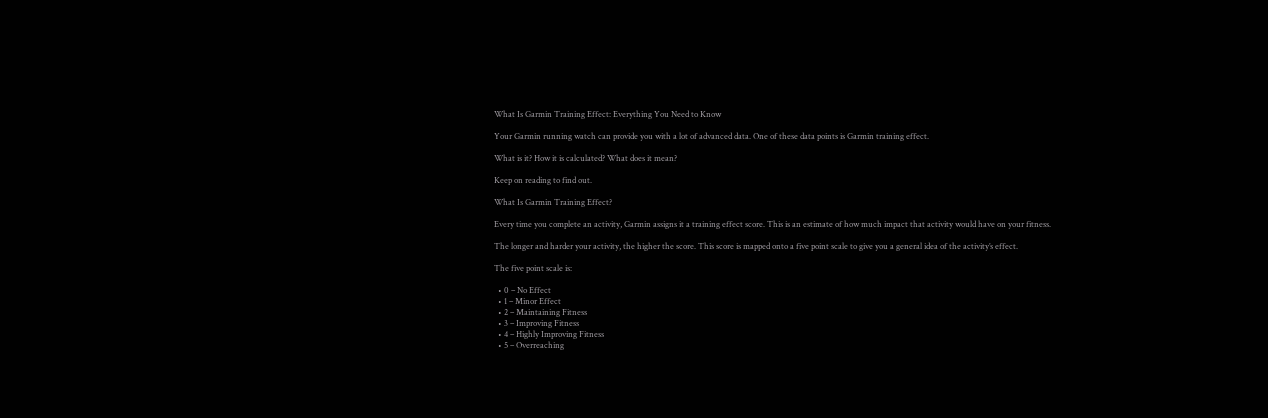What Is Garmin Training Effect: Everything You Need to Know

Your Garmin running watch can provide you with a lot of advanced data. One of these data points is Garmin training effect.

What is it? How it is calculated? What does it mean?

Keep on reading to find out.

What Is Garmin Training Effect?

Every time you complete an activity, Garmin assigns it a training effect score. This is an estimate of how much impact that activity would have on your fitness.

The longer and harder your activity, the higher the score. This score is mapped onto a five point scale to give you a general idea of the activity’s effect.

The five point scale is:

  • 0 – No Effect
  • 1 – Minor Effect
  • 2 – Maintaining Fitness
  • 3 – Improving Fitness
  • 4 – Highly Improving Fitness
  • 5 – Overreaching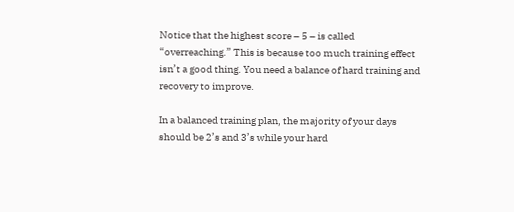Notice that the highest score – 5 – is called “overreaching.” This is because too much training effect isn’t a good thing. You need a balance of hard training and recovery to improve.

In a balanced training plan, the majority of your days should be 2’s and 3’s while your hard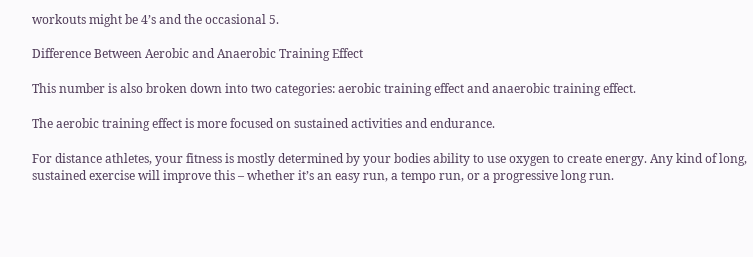workouts might be 4’s and the occasional 5.

Difference Between Aerobic and Anaerobic Training Effect

This number is also broken down into two categories: aerobic training effect and anaerobic training effect.

The aerobic training effect is more focused on sustained activities and endurance.

For distance athletes, your fitness is mostly determined by your bodies ability to use oxygen to create energy. Any kind of long, sustained exercise will improve this – whether it’s an easy run, a tempo run, or a progressive long run.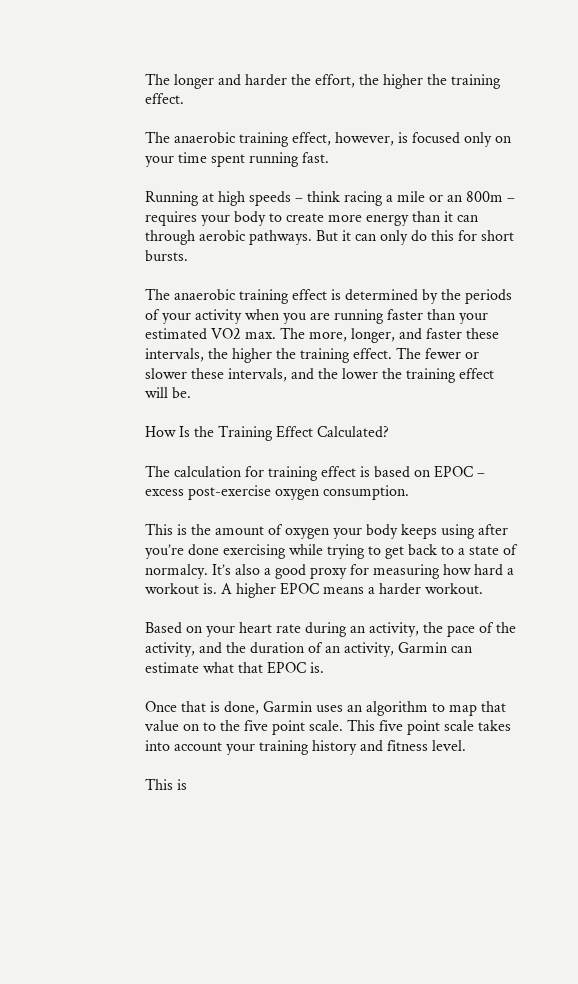The longer and harder the effort, the higher the training effect.

The anaerobic training effect, however, is focused only on your time spent running fast.

Running at high speeds – think racing a mile or an 800m – requires your body to create more energy than it can through aerobic pathways. But it can only do this for short bursts.

The anaerobic training effect is determined by the periods of your activity when you are running faster than your estimated VO2 max. The more, longer, and faster these intervals, the higher the training effect. The fewer or slower these intervals, and the lower the training effect will be.

How Is the Training Effect Calculated?

The calculation for training effect is based on EPOC – excess post-exercise oxygen consumption.

This is the amount of oxygen your body keeps using after you’re done exercising while trying to get back to a state of normalcy. It’s also a good proxy for measuring how hard a workout is. A higher EPOC means a harder workout.

Based on your heart rate during an activity, the pace of the activity, and the duration of an activity, Garmin can estimate what that EPOC is.

Once that is done, Garmin uses an algorithm to map that value on to the five point scale. This five point scale takes into account your training history and fitness level.

This is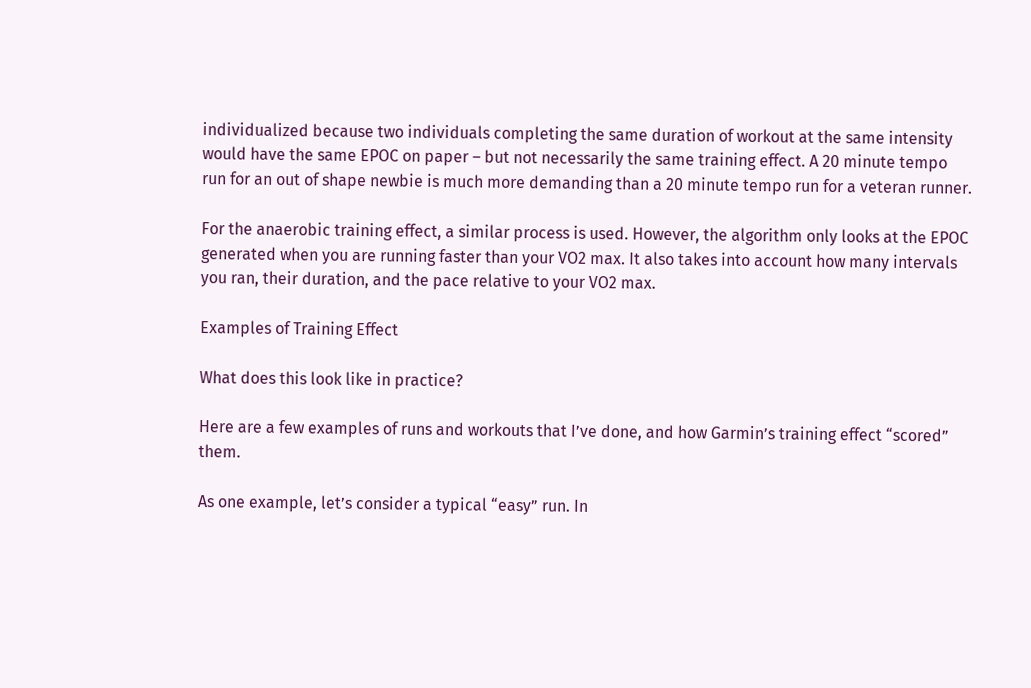individualized because two individuals completing the same duration of workout at the same intensity would have the same EPOC on paper – but not necessarily the same training effect. A 20 minute tempo run for an out of shape newbie is much more demanding than a 20 minute tempo run for a veteran runner.

For the anaerobic training effect, a similar process is used. However, the algorithm only looks at the EPOC generated when you are running faster than your VO2 max. It also takes into account how many intervals you ran, their duration, and the pace relative to your VO2 max.

Examples of Training Effect

What does this look like in practice?

Here are a few examples of runs and workouts that I’ve done, and how Garmin’s training effect “scored” them.

As one example, let’s consider a typical “easy” run. In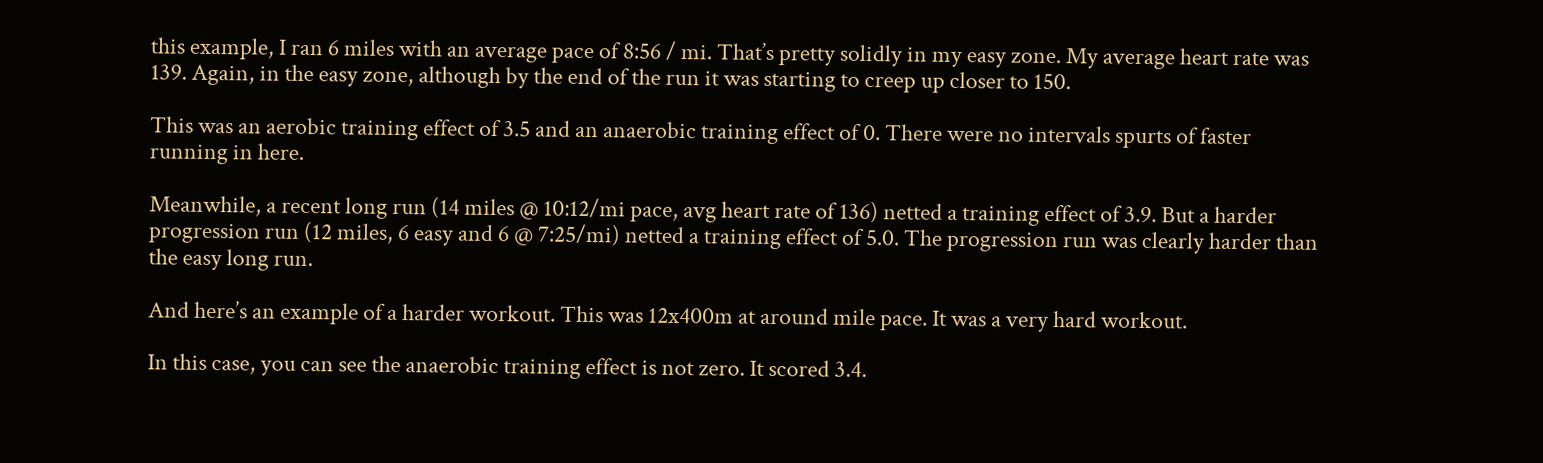this example, I ran 6 miles with an average pace of 8:56 / mi. That’s pretty solidly in my easy zone. My average heart rate was 139. Again, in the easy zone, although by the end of the run it was starting to creep up closer to 150.

This was an aerobic training effect of 3.5 and an anaerobic training effect of 0. There were no intervals spurts of faster running in here.

Meanwhile, a recent long run (14 miles @ 10:12/mi pace, avg heart rate of 136) netted a training effect of 3.9. But a harder progression run (12 miles, 6 easy and 6 @ 7:25/mi) netted a training effect of 5.0. The progression run was clearly harder than the easy long run.

And here’s an example of a harder workout. This was 12x400m at around mile pace. It was a very hard workout.

In this case, you can see the anaerobic training effect is not zero. It scored 3.4.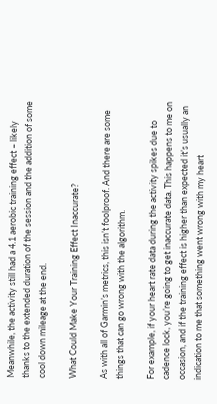Meanwhile, the activity still had a 4.1 aerobic training effect – likely thanks to the extended duration of the session and the addition of some cool down mileage at the end.

What Could Make Your Training Effect Inaccurate?

As with all of Garmin’s metrics, this isn’t foolproof. And there are some things that can go wrong with the algorithm.

For example, if your heart rate data during the activity spikes due to cadence lock, you’re going to get inaccurate data. This happens to me on occasion, and if the training effect is higher than expected it’s usually an indication to me that something went wrong with my heart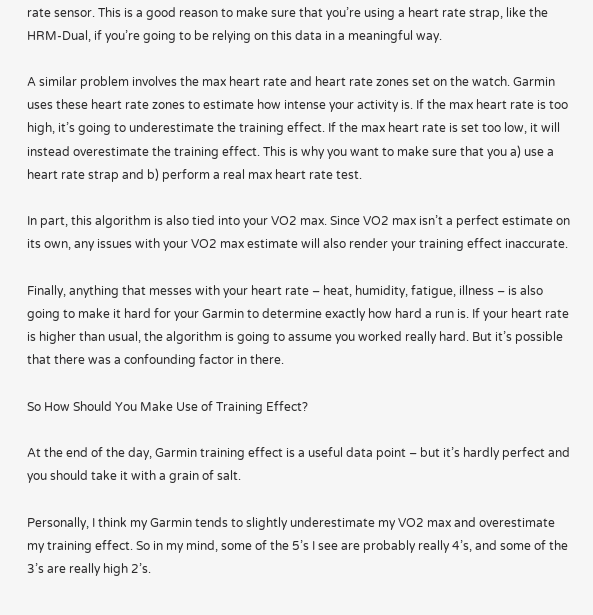rate sensor. This is a good reason to make sure that you’re using a heart rate strap, like the HRM-Dual, if you’re going to be relying on this data in a meaningful way.

A similar problem involves the max heart rate and heart rate zones set on the watch. Garmin uses these heart rate zones to estimate how intense your activity is. If the max heart rate is too high, it’s going to underestimate the training effect. If the max heart rate is set too low, it will instead overestimate the training effect. This is why you want to make sure that you a) use a heart rate strap and b) perform a real max heart rate test.

In part, this algorithm is also tied into your VO2 max. Since VO2 max isn’t a perfect estimate on its own, any issues with your VO2 max estimate will also render your training effect inaccurate.

Finally, anything that messes with your heart rate – heat, humidity, fatigue, illness – is also going to make it hard for your Garmin to determine exactly how hard a run is. If your heart rate is higher than usual, the algorithm is going to assume you worked really hard. But it’s possible that there was a confounding factor in there.

So How Should You Make Use of Training Effect?

At the end of the day, Garmin training effect is a useful data point – but it’s hardly perfect and you should take it with a grain of salt.

Personally, I think my Garmin tends to slightly underestimate my VO2 max and overestimate my training effect. So in my mind, some of the 5’s I see are probably really 4’s, and some of the 3’s are really high 2’s.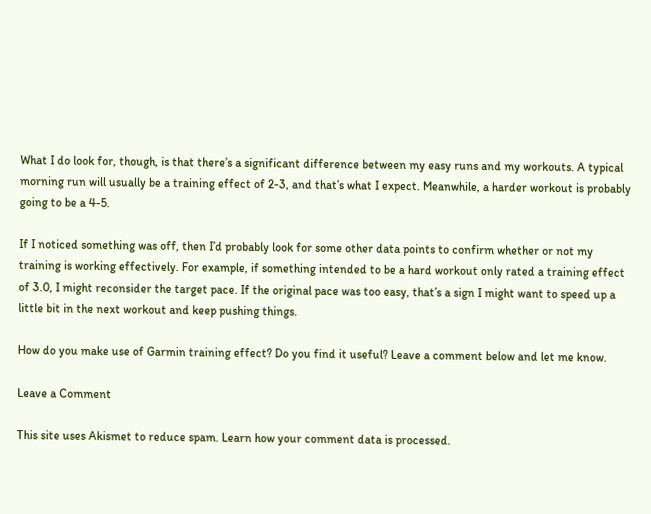What I do look for, though, is that there’s a significant difference between my easy runs and my workouts. A typical morning run will usually be a training effect of 2-3, and that’s what I expect. Meanwhile, a harder workout is probably going to be a 4-5.

If I noticed something was off, then I’d probably look for some other data points to confirm whether or not my training is working effectively. For example, if something intended to be a hard workout only rated a training effect of 3.0, I might reconsider the target pace. If the original pace was too easy, that’s a sign I might want to speed up a little bit in the next workout and keep pushing things.

How do you make use of Garmin training effect? Do you find it useful? Leave a comment below and let me know.

Leave a Comment

This site uses Akismet to reduce spam. Learn how your comment data is processed.